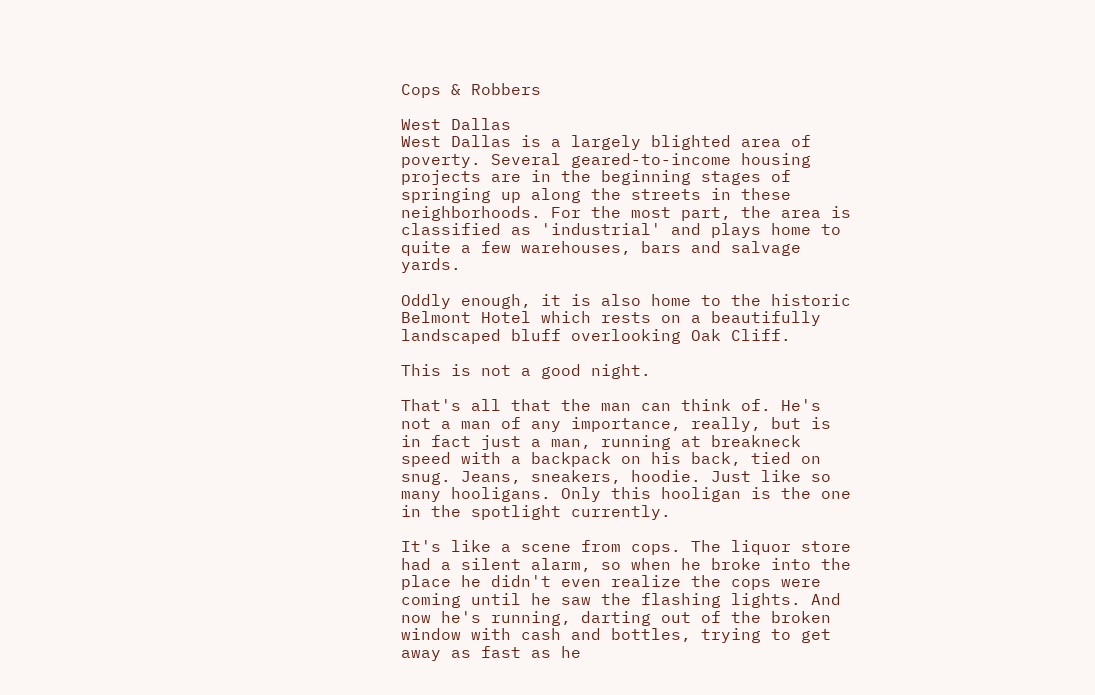Cops & Robbers

West Dallas
West Dallas is a largely blighted area of poverty. Several geared-to-income housing projects are in the beginning stages of springing up along the streets in these neighborhoods. For the most part, the area is classified as 'industrial' and plays home to quite a few warehouses, bars and salvage yards.

Oddly enough, it is also home to the historic Belmont Hotel which rests on a beautifully landscaped bluff overlooking Oak Cliff.

This is not a good night.

That's all that the man can think of. He's not a man of any importance, really, but is in fact just a man, running at breakneck speed with a backpack on his back, tied on snug. Jeans, sneakers, hoodie. Just like so many hooligans. Only this hooligan is the one in the spotlight currently.

It's like a scene from cops. The liquor store had a silent alarm, so when he broke into the place he didn't even realize the cops were coming until he saw the flashing lights. And now he's running, darting out of the broken window with cash and bottles, trying to get away as fast as he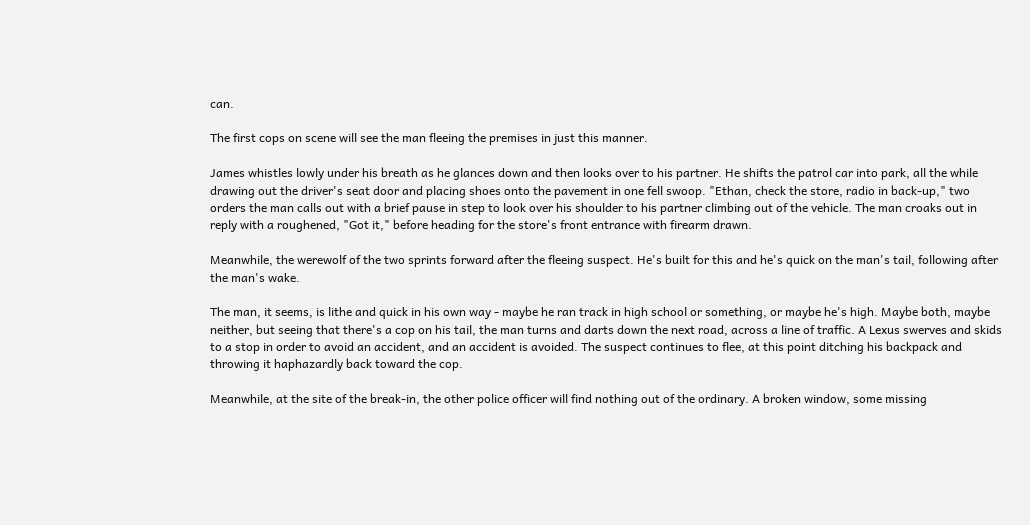can.

The first cops on scene will see the man fleeing the premises in just this manner.

James whistles lowly under his breath as he glances down and then looks over to his partner. He shifts the patrol car into park, all the while drawing out the driver's seat door and placing shoes onto the pavement in one fell swoop. "Ethan, check the store, radio in back-up," two orders the man calls out with a brief pause in step to look over his shoulder to his partner climbing out of the vehicle. The man croaks out in reply with a roughened, "Got it," before heading for the store's front entrance with firearm drawn.

Meanwhile, the werewolf of the two sprints forward after the fleeing suspect. He's built for this and he's quick on the man's tail, following after the man's wake.

The man, it seems, is lithe and quick in his own way - maybe he ran track in high school or something, or maybe he's high. Maybe both, maybe neither, but seeing that there's a cop on his tail, the man turns and darts down the next road, across a line of traffic. A Lexus swerves and skids to a stop in order to avoid an accident, and an accident is avoided. The suspect continues to flee, at this point ditching his backpack and throwing it haphazardly back toward the cop.

Meanwhile, at the site of the break-in, the other police officer will find nothing out of the ordinary. A broken window, some missing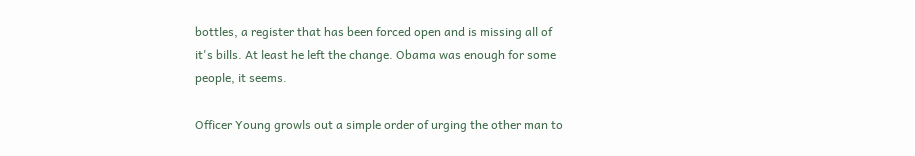bottles, a register that has been forced open and is missing all of it's bills. At least he left the change. Obama was enough for some people, it seems.

Officer Young growls out a simple order of urging the other man to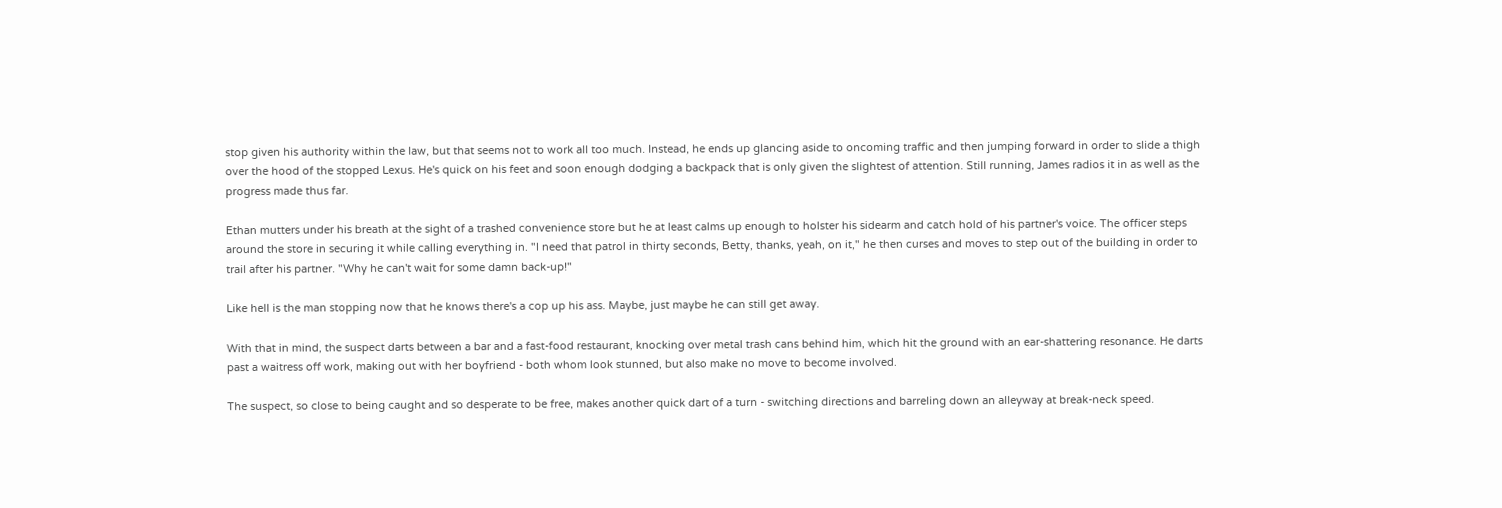stop given his authority within the law, but that seems not to work all too much. Instead, he ends up glancing aside to oncoming traffic and then jumping forward in order to slide a thigh over the hood of the stopped Lexus. He's quick on his feet and soon enough dodging a backpack that is only given the slightest of attention. Still running, James radios it in as well as the progress made thus far.

Ethan mutters under his breath at the sight of a trashed convenience store but he at least calms up enough to holster his sidearm and catch hold of his partner's voice. The officer steps around the store in securing it while calling everything in. "I need that patrol in thirty seconds, Betty, thanks, yeah, on it," he then curses and moves to step out of the building in order to trail after his partner. "Why he can't wait for some damn back-up!"

Like hell is the man stopping now that he knows there's a cop up his ass. Maybe, just maybe he can still get away.

With that in mind, the suspect darts between a bar and a fast-food restaurant, knocking over metal trash cans behind him, which hit the ground with an ear-shattering resonance. He darts past a waitress off work, making out with her boyfriend - both whom look stunned, but also make no move to become involved.

The suspect, so close to being caught and so desperate to be free, makes another quick dart of a turn - switching directions and barreling down an alleyway at break-neck speed.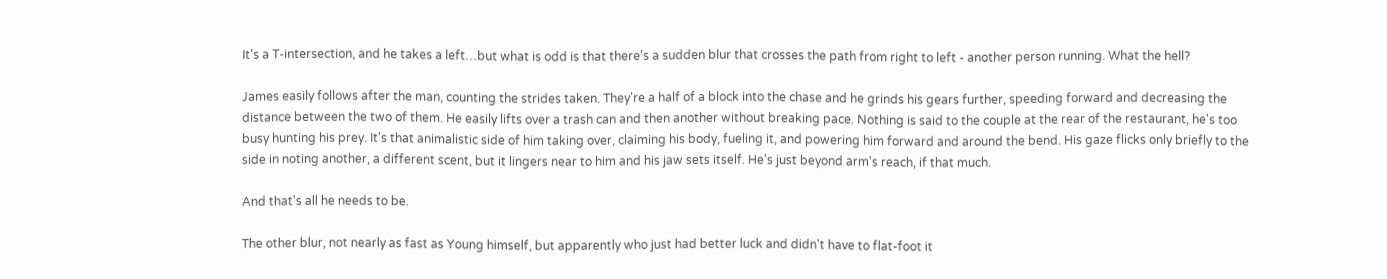It's a T-intersection, and he takes a left…but what is odd is that there's a sudden blur that crosses the path from right to left - another person running. What the hell?

James easily follows after the man, counting the strides taken. They're a half of a block into the chase and he grinds his gears further, speeding forward and decreasing the distance between the two of them. He easily lifts over a trash can and then another without breaking pace. Nothing is said to the couple at the rear of the restaurant, he's too busy hunting his prey. It's that animalistic side of him taking over, claiming his body, fueling it, and powering him forward and around the bend. His gaze flicks only briefly to the side in noting another, a different scent, but it lingers near to him and his jaw sets itself. He's just beyond arm's reach, if that much.

And that's all he needs to be.

The other blur, not nearly as fast as Young himself, but apparently who just had better luck and didn't have to flat-foot it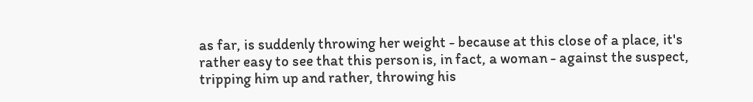as far, is suddenly throwing her weight - because at this close of a place, it's rather easy to see that this person is, in fact, a woman - against the suspect, tripping him up and rather, throwing his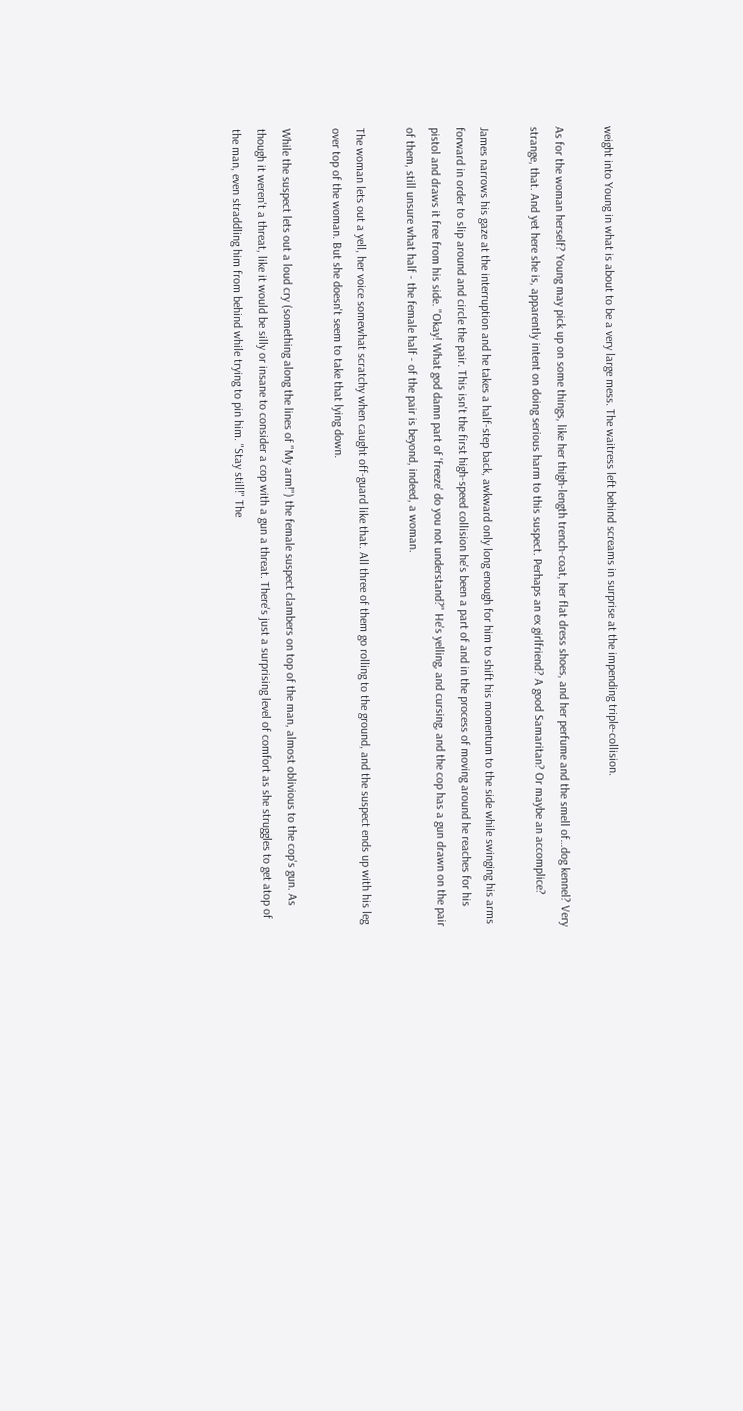weight into Young in what is about to be a very large mess. The waitress left behind screams in surprise at the impending triple-collision.

As for the woman herself? Young may pick up on some things, like her thigh-length trench-coat, her flat dress shoes, and her perfume and the smell of…dog kennel? Very strange, that. And yet here she is, apparently intent on doing serious harm to this suspect. Perhaps an ex girlfriend? A good Samaritan? Or maybe an accomplice?

James narrows his gaze at the interruption and he takes a half-step back, awkward only long enough for him to shift his momentum to the side while swinging his arms forward in order to slip around and circle the pair. This isn't the first high-speed collision he's been a part of and in the process of moving around he reaches for his pistol and draws it free from his side. "Okay! What god damn part of 'freeze' do you not understand?" He's yelling, and cursing, and the cop has a gun drawn on the pair of them, still unsure what half - the female half - of the pair is beyond, indeed, a woman.

The woman lets out a yell, her voice somewhat scratchy when caught off-guard like that. All three of them go rolling to the ground, and the suspect ends up with his leg over top of the woman. But she doesn't seem to take that lying down.

While the suspect lets out a loud cry (something along the lines of "My arm!") the female suspect clambers on top of the man, almost oblivious to the cop's gun. As though it weren't a threat, like it would be silly or insane to consider a cop with a gun a threat. There's just a surprising level of comfort as she struggles to get atop of the man, even straddling him from behind while trying to pin him. "Stay still!" The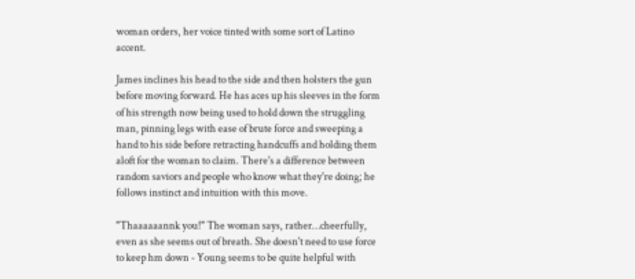woman orders, her voice tinted with some sort of Latino accent.

James inclines his head to the side and then holsters the gun before moving forward. He has aces up his sleeves in the form of his strength now being used to hold down the struggling man, pinning legs with ease of brute force and sweeping a hand to his side before retracting handcuffs and holding them aloft for the woman to claim. There's a difference between random saviors and people who know what they're doing; he follows instinct and intuition with this move.

"Thaaaaaannk you!" The woman says, rather…cheerfully, even as she seems out of breath. She doesn't need to use force to keep hm down - Young seems to be quite helpful with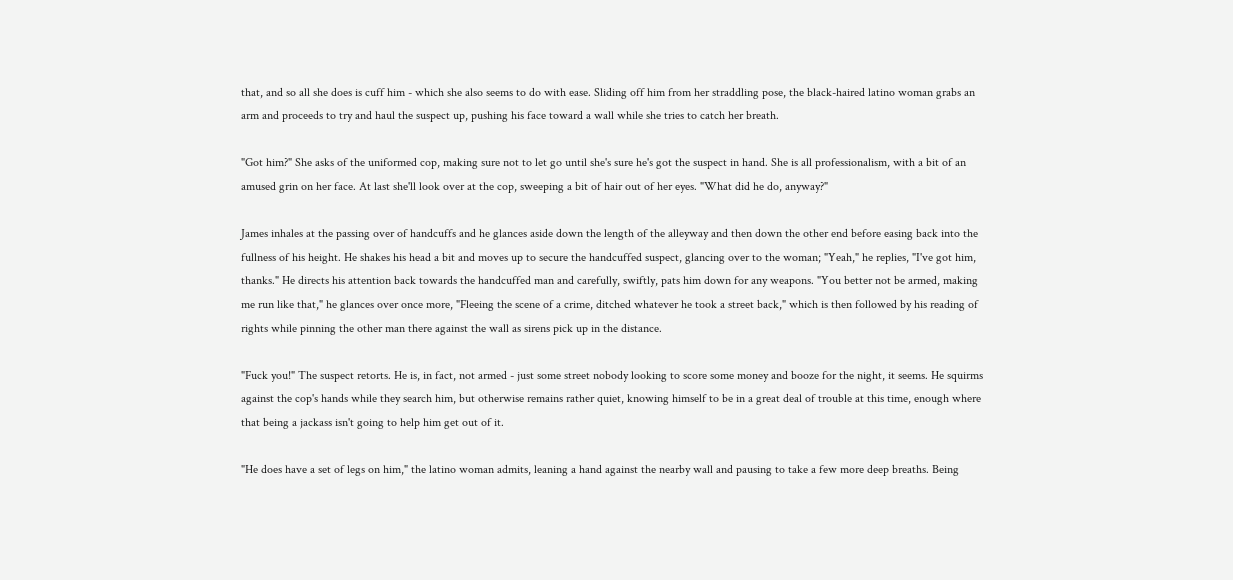that, and so all she does is cuff him - which she also seems to do with ease. Sliding off him from her straddling pose, the black-haired latino woman grabs an arm and proceeds to try and haul the suspect up, pushing his face toward a wall while she tries to catch her breath.

"Got him?" She asks of the uniformed cop, making sure not to let go until she's sure he's got the suspect in hand. She is all professionalism, with a bit of an amused grin on her face. At last she'll look over at the cop, sweeping a bit of hair out of her eyes. "What did he do, anyway?"

James inhales at the passing over of handcuffs and he glances aside down the length of the alleyway and then down the other end before easing back into the fullness of his height. He shakes his head a bit and moves up to secure the handcuffed suspect, glancing over to the woman; "Yeah," he replies, "I've got him, thanks." He directs his attention back towards the handcuffed man and carefully, swiftly, pats him down for any weapons. "You better not be armed, making me run like that," he glances over once more, "Fleeing the scene of a crime, ditched whatever he took a street back," which is then followed by his reading of rights while pinning the other man there against the wall as sirens pick up in the distance.

"Fuck you!" The suspect retorts. He is, in fact, not armed - just some street nobody looking to score some money and booze for the night, it seems. He squirms against the cop's hands while they search him, but otherwise remains rather quiet, knowing himself to be in a great deal of trouble at this time, enough where that being a jackass isn't going to help him get out of it.

"He does have a set of legs on him," the latino woman admits, leaning a hand against the nearby wall and pausing to take a few more deep breaths. Being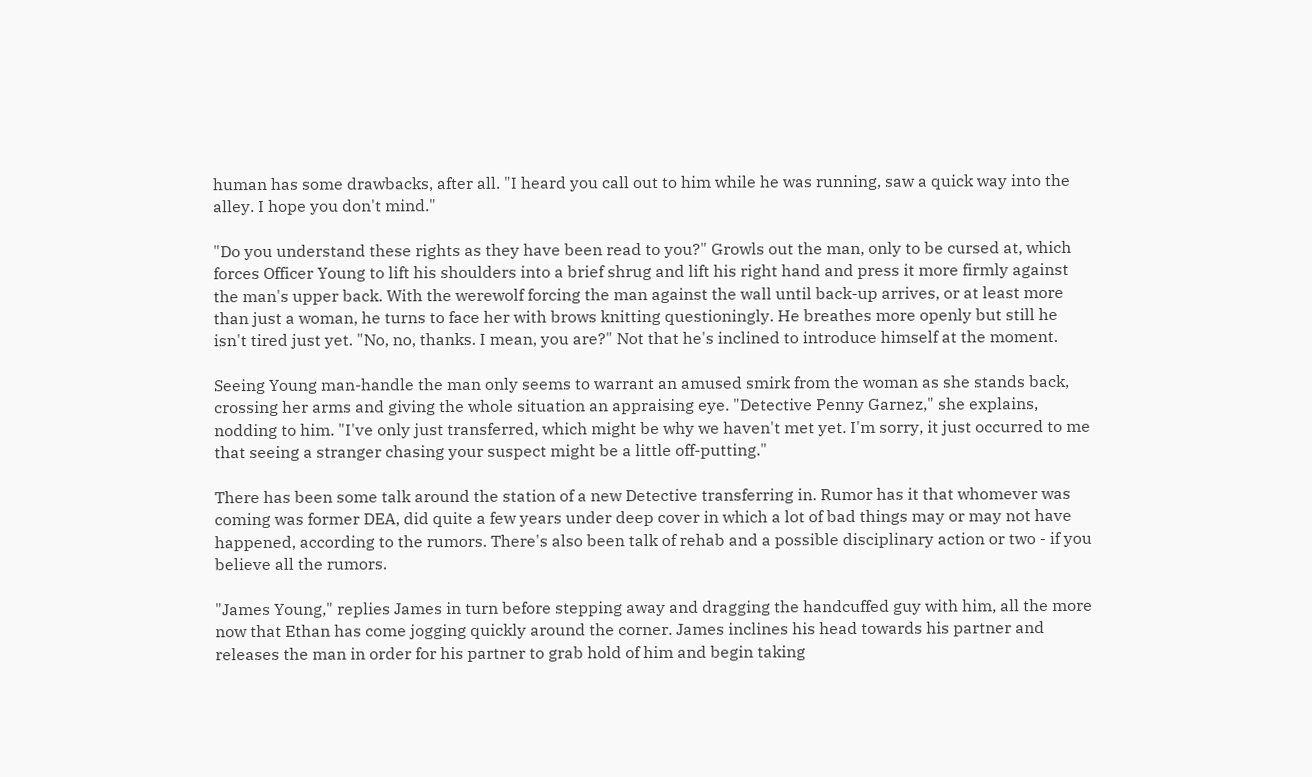human has some drawbacks, after all. "I heard you call out to him while he was running, saw a quick way into the alley. I hope you don't mind."

"Do you understand these rights as they have been read to you?" Growls out the man, only to be cursed at, which forces Officer Young to lift his shoulders into a brief shrug and lift his right hand and press it more firmly against the man's upper back. With the werewolf forcing the man against the wall until back-up arrives, or at least more than just a woman, he turns to face her with brows knitting questioningly. He breathes more openly but still he isn't tired just yet. "No, no, thanks. I mean, you are?" Not that he's inclined to introduce himself at the moment.

Seeing Young man-handle the man only seems to warrant an amused smirk from the woman as she stands back, crossing her arms and giving the whole situation an appraising eye. "Detective Penny Garnez," she explains, nodding to him. "I've only just transferred, which might be why we haven't met yet. I'm sorry, it just occurred to me that seeing a stranger chasing your suspect might be a little off-putting."

There has been some talk around the station of a new Detective transferring in. Rumor has it that whomever was coming was former DEA, did quite a few years under deep cover in which a lot of bad things may or may not have happened, according to the rumors. There's also been talk of rehab and a possible disciplinary action or two - if you believe all the rumors.

"James Young," replies James in turn before stepping away and dragging the handcuffed guy with him, all the more now that Ethan has come jogging quickly around the corner. James inclines his head towards his partner and releases the man in order for his partner to grab hold of him and begin taking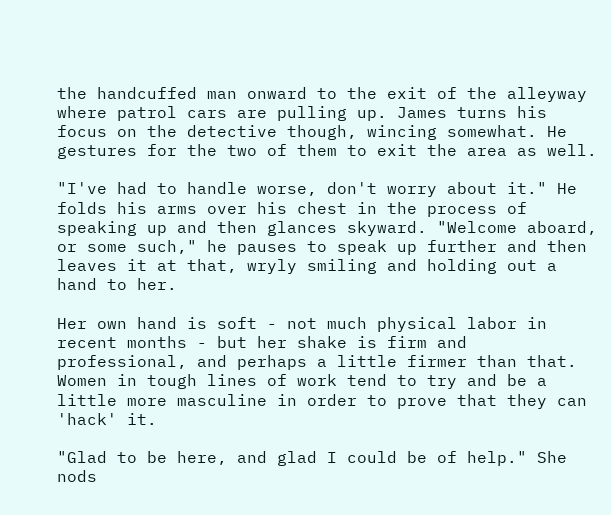the handcuffed man onward to the exit of the alleyway where patrol cars are pulling up. James turns his focus on the detective though, wincing somewhat. He gestures for the two of them to exit the area as well.

"I've had to handle worse, don't worry about it." He folds his arms over his chest in the process of speaking up and then glances skyward. "Welcome aboard, or some such," he pauses to speak up further and then leaves it at that, wryly smiling and holding out a hand to her.

Her own hand is soft - not much physical labor in recent months - but her shake is firm and professional, and perhaps a little firmer than that. Women in tough lines of work tend to try and be a little more masculine in order to prove that they can 'hack' it.

"Glad to be here, and glad I could be of help." She nods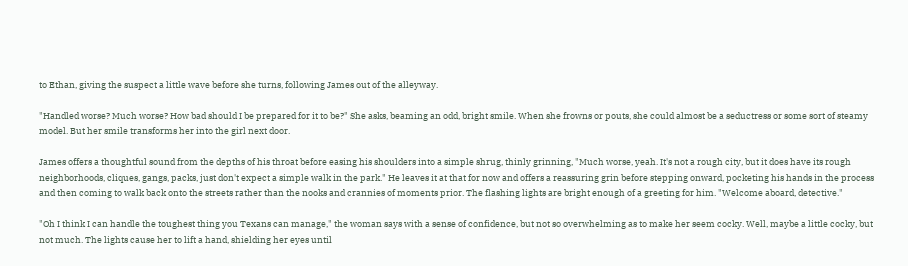to Ethan, giving the suspect a little wave before she turns, following James out of the alleyway.

"Handled worse? Much worse? How bad should I be prepared for it to be?" She asks, beaming an odd, bright smile. When she frowns or pouts, she could almost be a seductress or some sort of steamy model. But her smile transforms her into the girl next door.

James offers a thoughtful sound from the depths of his throat before easing his shoulders into a simple shrug, thinly grinning, "Much worse, yeah. It's not a rough city, but it does have its rough neighborhoods, cliques, gangs, packs, just don't expect a simple walk in the park." He leaves it at that for now and offers a reassuring grin before stepping onward, pocketing his hands in the process and then coming to walk back onto the streets rather than the nooks and crannies of moments prior. The flashing lights are bright enough of a greeting for him. "Welcome aboard, detective."

"Oh I think I can handle the toughest thing you Texans can manage," the woman says with a sense of confidence, but not so overwhelming as to make her seem cocky. Well, maybe a little cocky, but not much. The lights cause her to lift a hand, shielding her eyes until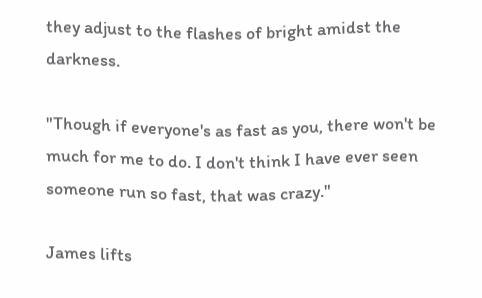they adjust to the flashes of bright amidst the darkness.

"Though if everyone's as fast as you, there won't be much for me to do. I don't think I have ever seen someone run so fast, that was crazy."

James lifts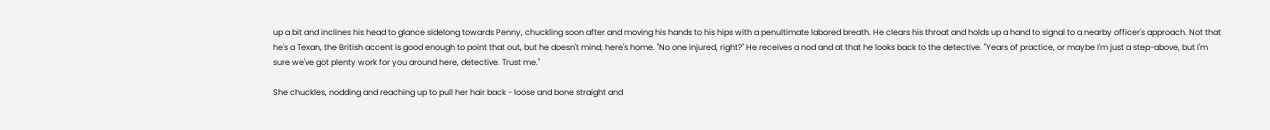up a bit and inclines his head to glance sidelong towards Penny, chuckling soon after and moving his hands to his hips with a penultimate labored breath. He clears his throat and holds up a hand to signal to a nearby officer's approach. Not that he's a Texan, the British accent is good enough to point that out, but he doesn't mind; here's home. "No one injured, right?" He receives a nod and at that he looks back to the detective. "Years of practice, or maybe I'm just a step-above, but I'm sure we've got plenty work for you around here, detective. Trust me."

She chuckles, nodding and reaching up to pull her hair back - loose and bone straight and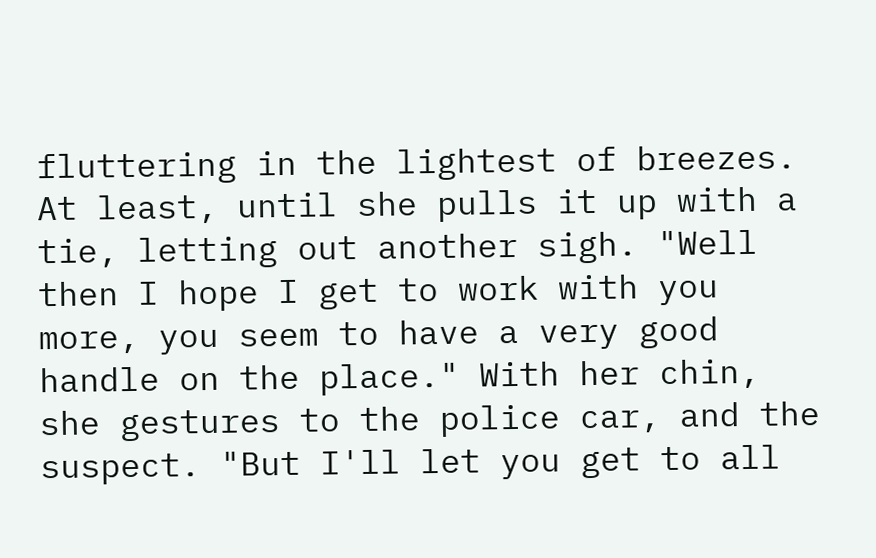fluttering in the lightest of breezes. At least, until she pulls it up with a tie, letting out another sigh. "Well then I hope I get to work with you more, you seem to have a very good handle on the place." With her chin, she gestures to the police car, and the suspect. "But I'll let you get to all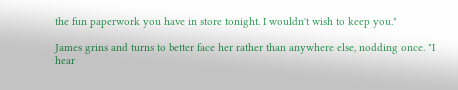the fun paperwork you have in store tonight. I wouldn't wish to keep you."

James grins and turns to better face her rather than anywhere else, nodding once. "I hear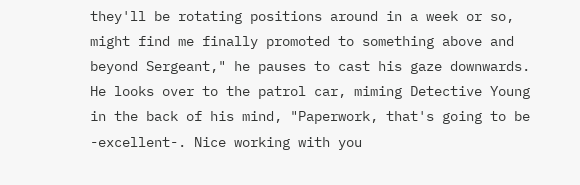they'll be rotating positions around in a week or so, might find me finally promoted to something above and beyond Sergeant," he pauses to cast his gaze downwards. He looks over to the patrol car, miming Detective Young in the back of his mind, "Paperwork, that's going to be -excellent-. Nice working with you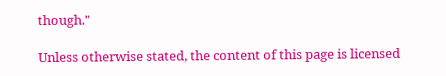though."

Unless otherwise stated, the content of this page is licensed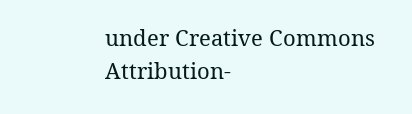under Creative Commons Attribution-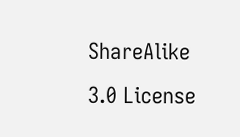ShareAlike 3.0 License